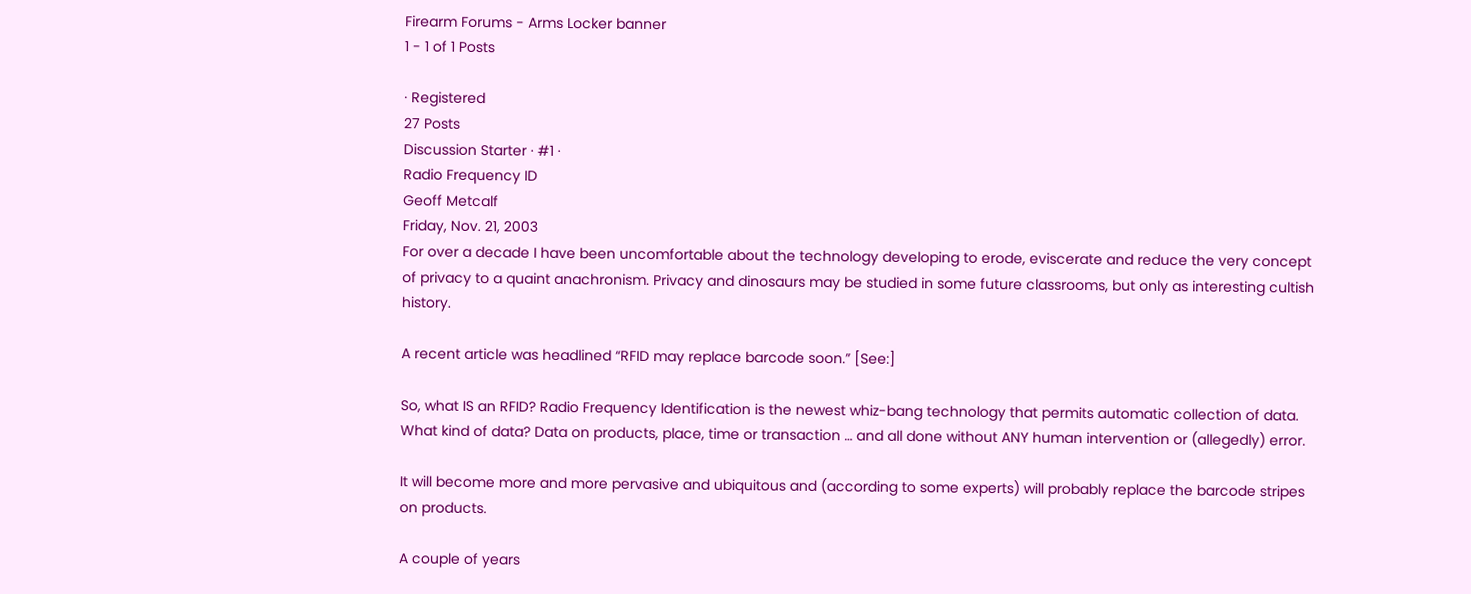Firearm Forums - Arms Locker banner
1 - 1 of 1 Posts

· Registered
27 Posts
Discussion Starter · #1 ·
Radio Frequency ID
Geoff Metcalf
Friday, Nov. 21, 2003
For over a decade I have been uncomfortable about the technology developing to erode, eviscerate and reduce the very concept of privacy to a quaint anachronism. Privacy and dinosaurs may be studied in some future classrooms, but only as interesting cultish history.

A recent article was headlined “RFID may replace barcode soon.” [See:]

So, what IS an RFID? Radio Frequency Identification is the newest whiz-bang technology that permits automatic collection of data. What kind of data? Data on products, place, time or transaction … and all done without ANY human intervention or (allegedly) error.

It will become more and more pervasive and ubiquitous and (according to some experts) will probably replace the barcode stripes on products.

A couple of years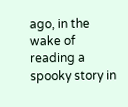ago, in the wake of reading a spooky story in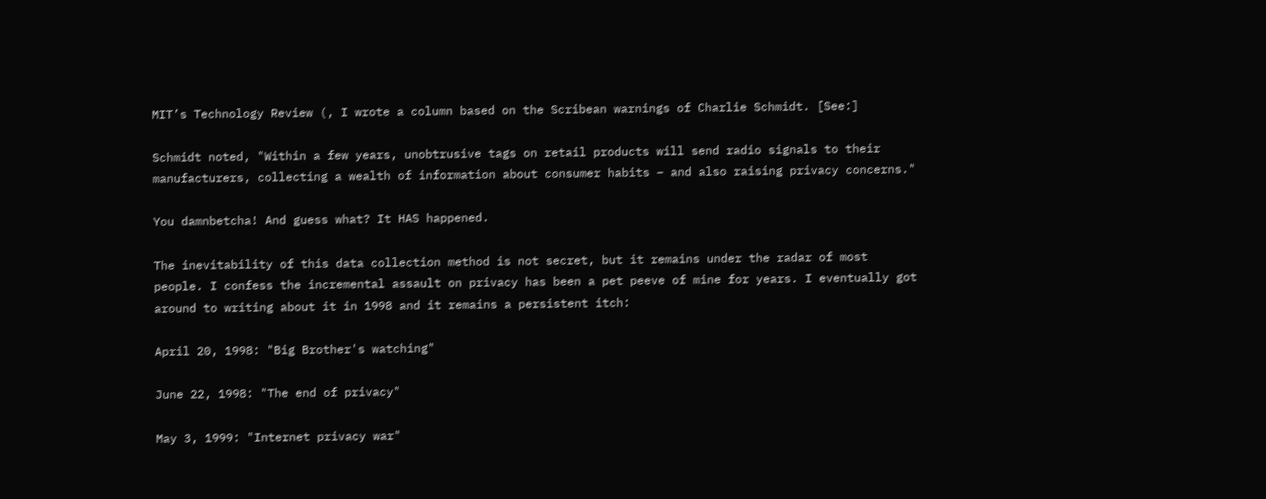MIT’s Technology Review (, I wrote a column based on the Scribean warnings of Charlie Schmidt. [See:]

Schmidt noted, "Within a few years, unobtrusive tags on retail products will send radio signals to their manufacturers, collecting a wealth of information about consumer habits – and also raising privacy concerns."

You damnbetcha! And guess what? It HAS happened.

The inevitability of this data collection method is not secret, but it remains under the radar of most people. I confess the incremental assault on privacy has been a pet peeve of mine for years. I eventually got around to writing about it in 1998 and it remains a persistent itch:

April 20, 1998: "Big Brother's watching"

June 22, 1998: "The end of privacy"

May 3, 1999: "Internet privacy war"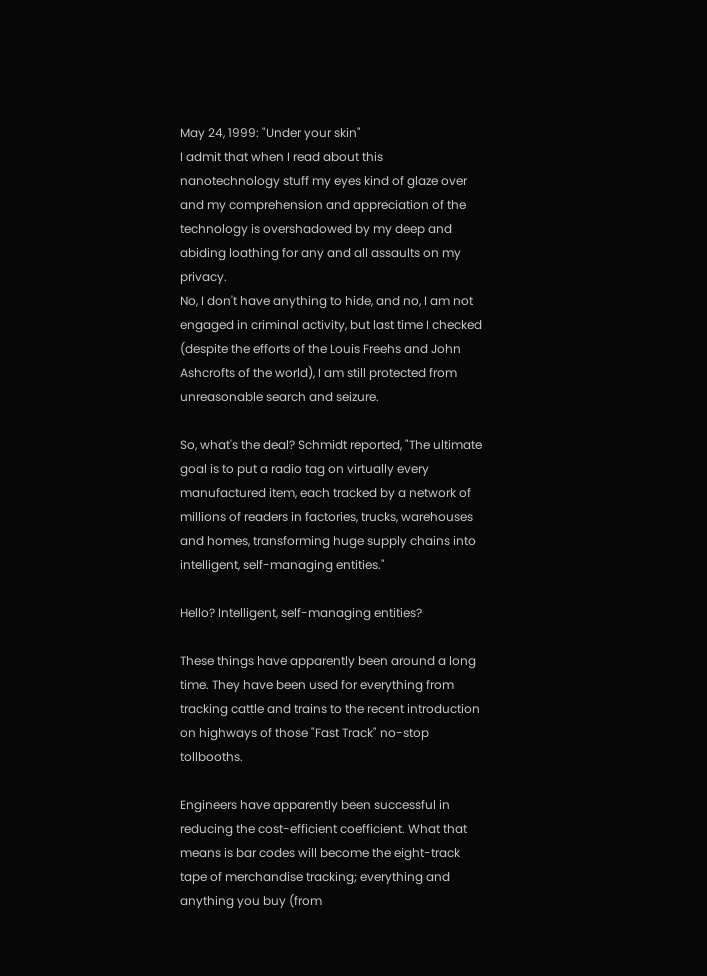May 24, 1999: "Under your skin"
I admit that when I read about this nanotechnology stuff my eyes kind of glaze over and my comprehension and appreciation of the technology is overshadowed by my deep and abiding loathing for any and all assaults on my privacy.
No, I don't have anything to hide, and no, I am not engaged in criminal activity, but last time I checked (despite the efforts of the Louis Freehs and John Ashcrofts of the world), I am still protected from unreasonable search and seizure.

So, what's the deal? Schmidt reported, "The ultimate goal is to put a radio tag on virtually every manufactured item, each tracked by a network of millions of readers in factories, trucks, warehouses and homes, transforming huge supply chains into intelligent, self-managing entities."

Hello? Intelligent, self-managing entities?

These things have apparently been around a long time. They have been used for everything from tracking cattle and trains to the recent introduction on highways of those "Fast Track" no-stop tollbooths.

Engineers have apparently been successful in reducing the cost-efficient coefficient. What that means is bar codes will become the eight-track tape of merchandise tracking; everything and anything you buy (from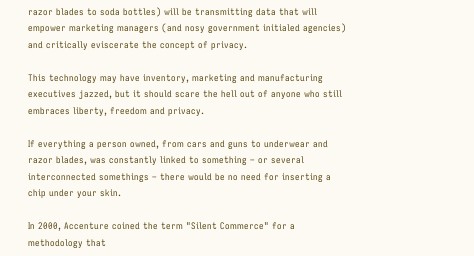razor blades to soda bottles) will be transmitting data that will empower marketing managers (and nosy government initialed agencies) and critically eviscerate the concept of privacy.

This technology may have inventory, marketing and manufacturing executives jazzed, but it should scare the hell out of anyone who still embraces liberty, freedom and privacy.

If everything a person owned, from cars and guns to underwear and razor blades, was constantly linked to something – or several interconnected somethings – there would be no need for inserting a chip under your skin.

In 2000, Accenture coined the term "Silent Commerce" for a methodology that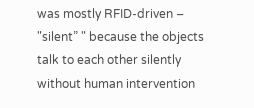was mostly RFID-driven – "silent” " because the objects talk to each other silently without human intervention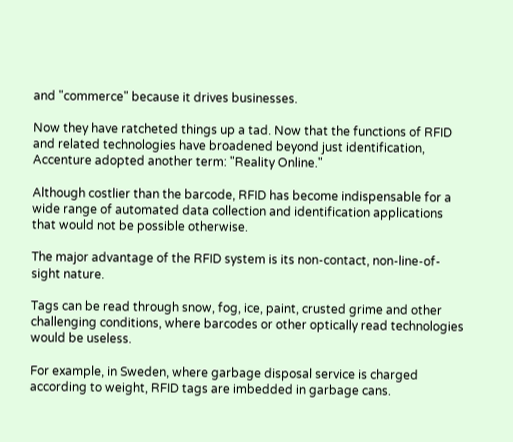and "commerce" because it drives businesses.

Now they have ratcheted things up a tad. Now that the functions of RFID and related technologies have broadened beyond just identification, Accenture adopted another term: "Reality Online."

Although costlier than the barcode, RFID has become indispensable for a wide range of automated data collection and identification applications that would not be possible otherwise.

The major advantage of the RFID system is its non-contact, non-line-of-sight nature.

Tags can be read through snow, fog, ice, paint, crusted grime and other challenging conditions, where barcodes or other optically read technologies would be useless.

For example, in Sweden, where garbage disposal service is charged according to weight, RFID tags are imbedded in garbage cans.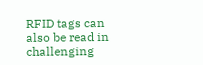RFID tags can also be read in challenging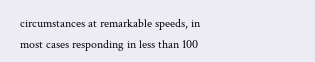circumstances at remarkable speeds, in most cases responding in less than 100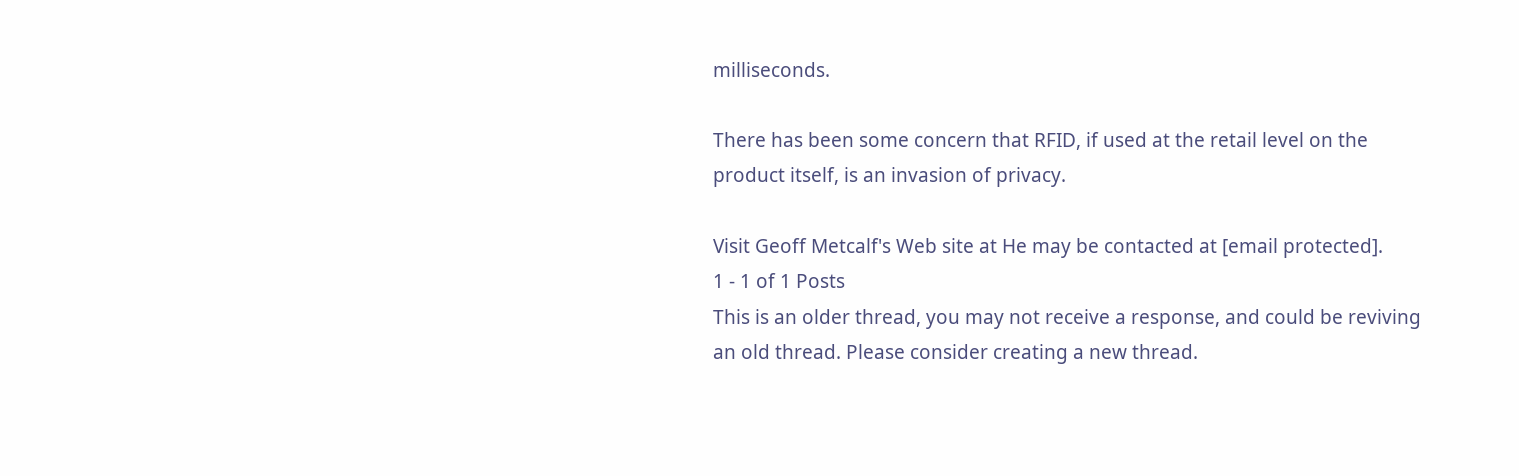milliseconds.

There has been some concern that RFID, if used at the retail level on the product itself, is an invasion of privacy.

Visit Geoff Metcalf's Web site at He may be contacted at [email protected].
1 - 1 of 1 Posts
This is an older thread, you may not receive a response, and could be reviving an old thread. Please consider creating a new thread.